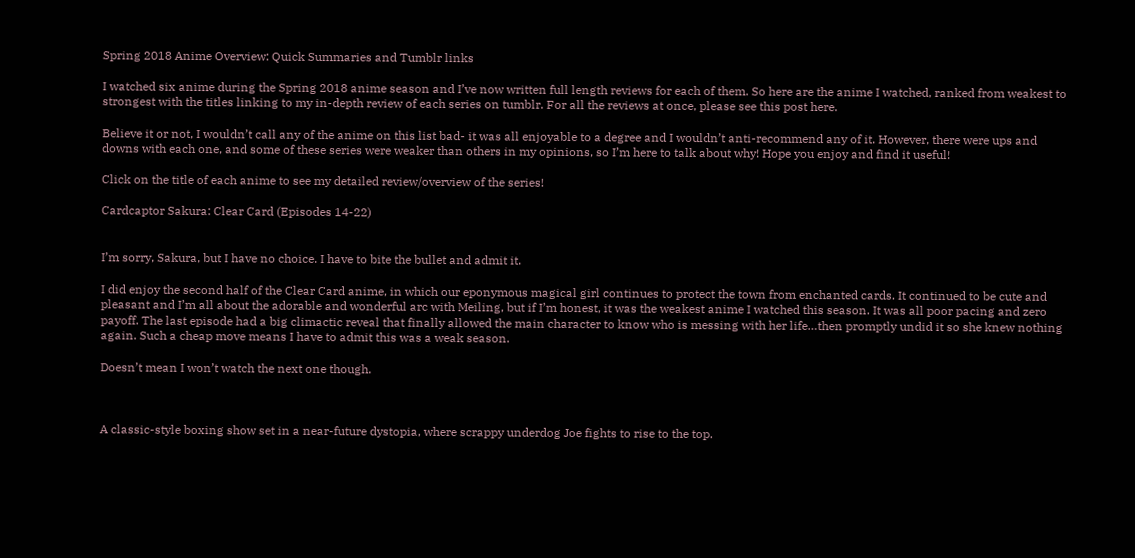Spring 2018 Anime Overview: Quick Summaries and Tumblr links

I watched six anime during the Spring 2018 anime season and I’ve now written full length reviews for each of them. So here are the anime I watched, ranked from weakest to strongest with the titles linking to my in-depth review of each series on tumblr. For all the reviews at once, please see this post here.

Believe it or not, I wouldn’t call any of the anime on this list bad- it was all enjoyable to a degree and I wouldn’t anti-recommend any of it. However, there were ups and downs with each one, and some of these series were weaker than others in my opinions, so I’m here to talk about why! Hope you enjoy and find it useful!

Click on the title of each anime to see my detailed review/overview of the series!

Cardcaptor Sakura: Clear Card (Episodes 14-22)


I’m sorry, Sakura, but I have no choice. I have to bite the bullet and admit it.

I did enjoy the second half of the Clear Card anime, in which our eponymous magical girl continues to protect the town from enchanted cards. It continued to be cute and pleasant and I’m all about the adorable and wonderful arc with Meiling, but if I’m honest, it was the weakest anime I watched this season. It was all poor pacing and zero payoff. The last episode had a big climactic reveal that finally allowed the main character to know who is messing with her life…then promptly undid it so she knew nothing again. Such a cheap move means I have to admit this was a weak season.

Doesn’t mean I won’t watch the next one though.



A classic-style boxing show set in a near-future dystopia, where scrappy underdog Joe fights to rise to the top.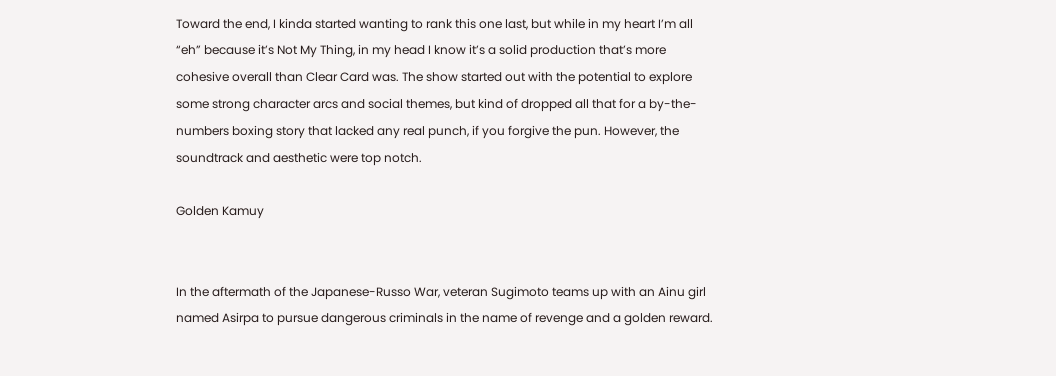Toward the end, I kinda started wanting to rank this one last, but while in my heart I’m all “eh” because it’s Not My Thing, in my head I know it’s a solid production that’s more cohesive overall than Clear Card was. The show started out with the potential to explore some strong character arcs and social themes, but kind of dropped all that for a by-the-numbers boxing story that lacked any real punch, if you forgive the pun. However, the soundtrack and aesthetic were top notch.

Golden Kamuy


In the aftermath of the Japanese-Russo War, veteran Sugimoto teams up with an Ainu girl named Asirpa to pursue dangerous criminals in the name of revenge and a golden reward.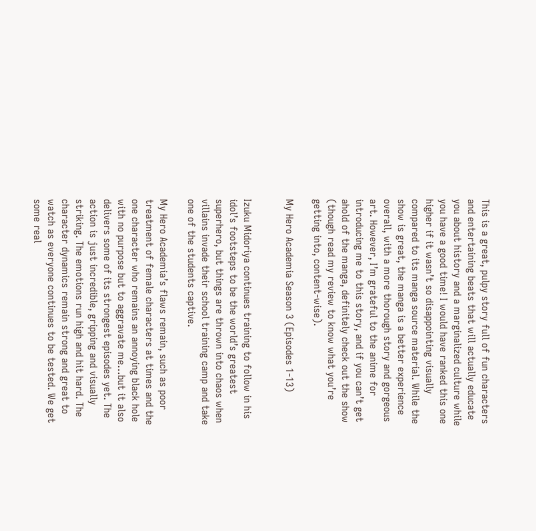This is a great, pulpy story full of fun characters and entertaining beats that will actually educate you about history and a marginalized culture while you have a good time! I would have ranked this one higher if it wasn’t so disappointing visually compared to its manga source material. While the show is great, the manga is a better experience overall, with a more thorough story and gorgeous art. However, I’m grateful to the anime for introducing me to this story, and if you can’t get ahold of the manga, definitely check out the show (though read my review to know what you’re getting into, content-wise).

My Hero Academia Season 3 (Episodes 1-13)


Izuku Midoriya continues training to follow in his idol’s footsteps to be the world’s greatest superhero, but things are thrown into chaos when villains invade their school training camp and take one of the students captive.

My Hero Academia’s flaws remain, such as poor treatment of female characters at times and the one character who remains an annoying black hole with no purpose but to aggravate me…but it also delivers some of its strongest episodes yet. The action is just incredible, gripping and visually striking. The emotions run high and hit hard. The character dynamics remain strong and great to watch as everyone continues to be tested. We get some real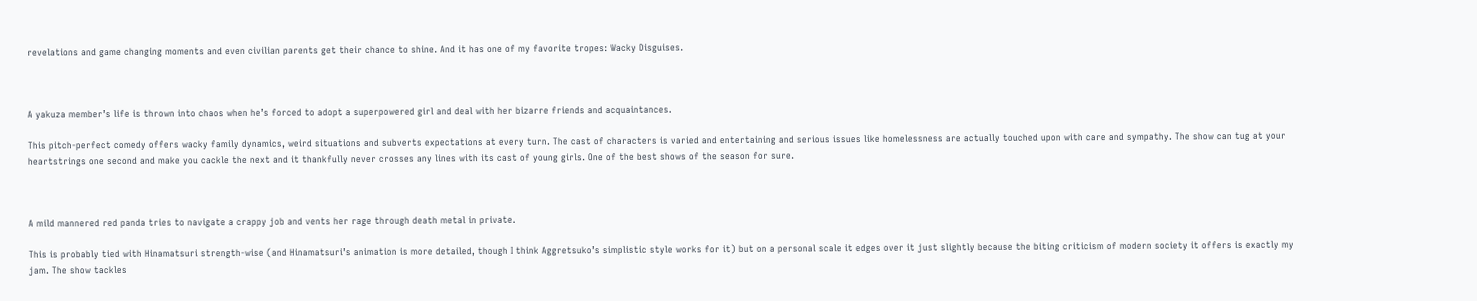revelations and game changing moments and even civilian parents get their chance to shine. And it has one of my favorite tropes: Wacky Disguises.



A yakuza member’s life is thrown into chaos when he’s forced to adopt a superpowered girl and deal with her bizarre friends and acquaintances.

This pitch-perfect comedy offers wacky family dynamics, weird situations and subverts expectations at every turn. The cast of characters is varied and entertaining and serious issues like homelessness are actually touched upon with care and sympathy. The show can tug at your heartstrings one second and make you cackle the next and it thankfully never crosses any lines with its cast of young girls. One of the best shows of the season for sure.



A mild mannered red panda tries to navigate a crappy job and vents her rage through death metal in private.

This is probably tied with Hinamatsuri strength-wise (and Hinamatsuri’s animation is more detailed, though I think Aggretsuko’s simplistic style works for it) but on a personal scale it edges over it just slightly because the biting criticism of modern society it offers is exactly my jam. The show tackles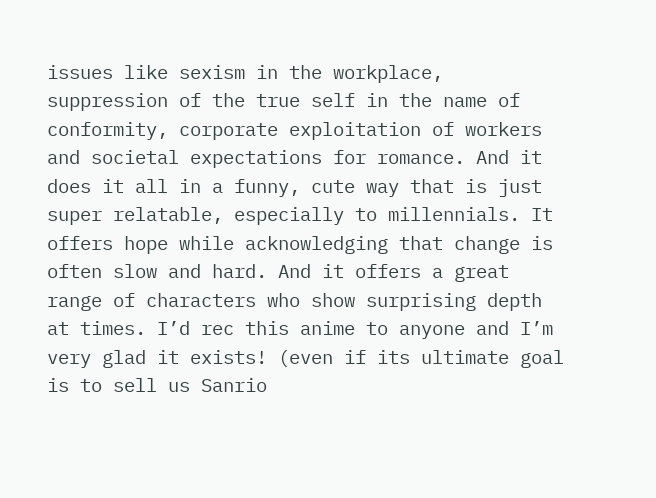issues like sexism in the workplace, suppression of the true self in the name of conformity, corporate exploitation of workers and societal expectations for romance. And it does it all in a funny, cute way that is just super relatable, especially to millennials. It offers hope while acknowledging that change is often slow and hard. And it offers a great range of characters who show surprising depth at times. I’d rec this anime to anyone and I’m very glad it exists! (even if its ultimate goal is to sell us Sanrio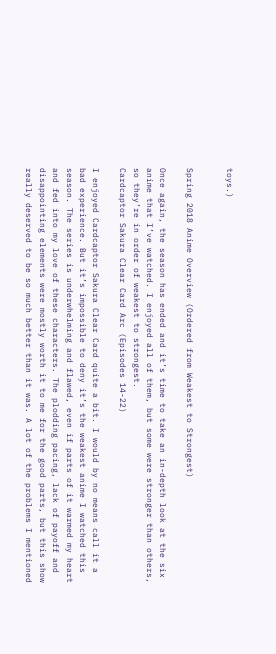toys.)


Spring 2018 Anime Overview (Ordered from Weakest to Strongest)

Once again, the season has ended and it’s time to take an in-depth look at the six anime that I’ve watched. I enjoyed all of them, but some were stronger than others, so they’re in order of weakest to strongest.
Cardcaptor Sakura Clear Card Arc (Episodes 14-22)

I enjoyed Cardcaptor Sakura Clear Card quite a bit. I would by no means call it a bad experience. But it’s impossible to deny it’s the weakest anime I watched this season. The series is underwhelming and flawed, even if parts of it warmed my heart and fed into my love of these characters. The plodding pacing, lack of payoff and disappointing elements were mostly worth it to me for the good parts, but this show really deserved to be so much better than it was. A lot of the problems I mentioned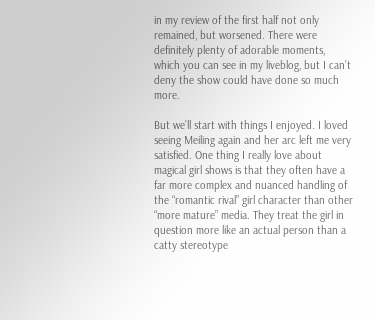in my review of the first half not only remained, but worsened. There were definitely plenty of adorable moments, which you can see in my liveblog, but I can’t deny the show could have done so much more.

But we’ll start with things I enjoyed. I loved seeing Meiling again and her arc left me very satisfied. One thing I really love about magical girl shows is that they often have a far more complex and nuanced handling of the “romantic rival” girl character than other “more mature” media. They treat the girl in question more like an actual person than a catty stereotype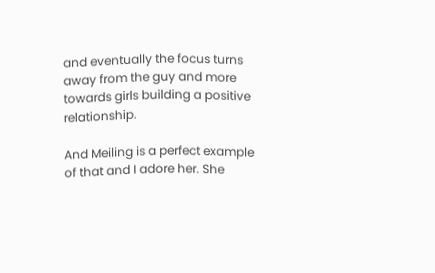and eventually the focus turns away from the guy and more towards girls building a positive relationship.

And Meiling is a perfect example of that and I adore her. She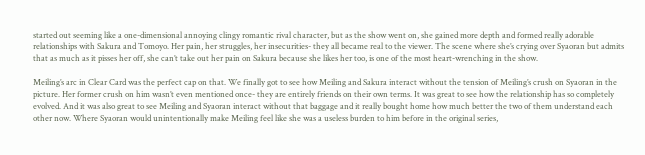started out seeming like a one-dimensional annoying clingy romantic rival character, but as the show went on, she gained more depth and formed really adorable relationships with Sakura and Tomoyo. Her pain, her struggles, her insecurities- they all became real to the viewer. The scene where she’s crying over Syaoran but admits that as much as it pisses her off, she can’t take out her pain on Sakura because she likes her too, is one of the most heart-wrenching in the show.

Meiling’s arc in Clear Card was the perfect cap on that. We finally got to see how Meiling and Sakura interact without the tension of Meiling’s crush on Syaoran in the picture. Her former crush on him wasn’t even mentioned once- they are entirely friends on their own terms. It was great to see how the relationship has so completely evolved. And it was also great to see Meiling and Syaoran interact without that baggage and it really bought home how much better the two of them understand each other now. Where Syaoran would unintentionally make Meiling feel like she was a useless burden to him before in the original series,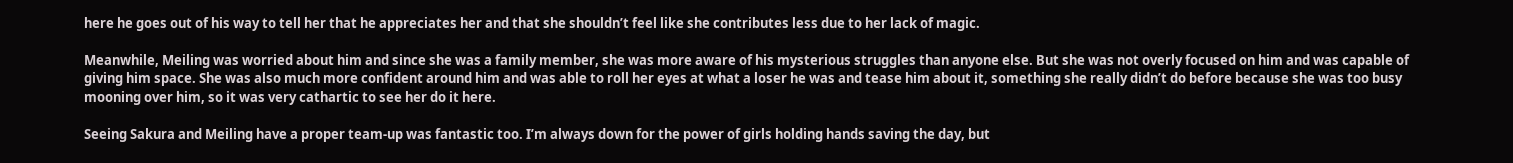here he goes out of his way to tell her that he appreciates her and that she shouldn’t feel like she contributes less due to her lack of magic.

Meanwhile, Meiling was worried about him and since she was a family member, she was more aware of his mysterious struggles than anyone else. But she was not overly focused on him and was capable of giving him space. She was also much more confident around him and was able to roll her eyes at what a loser he was and tease him about it, something she really didn’t do before because she was too busy mooning over him, so it was very cathartic to see her do it here.

Seeing Sakura and Meiling have a proper team-up was fantastic too. I’m always down for the power of girls holding hands saving the day, but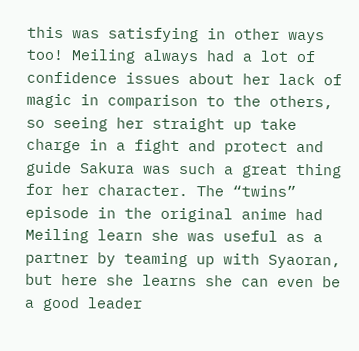this was satisfying in other ways too! Meiling always had a lot of confidence issues about her lack of magic in comparison to the others, so seeing her straight up take charge in a fight and protect and guide Sakura was such a great thing for her character. The “twins” episode in the original anime had Meiling learn she was useful as a partner by teaming up with Syaoran, but here she learns she can even be a good leader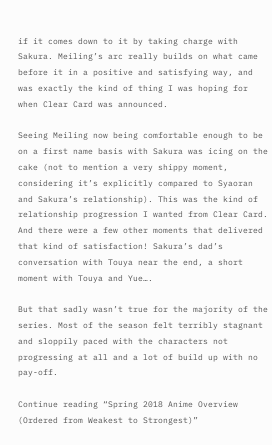if it comes down to it by taking charge with Sakura. Meiling’s arc really builds on what came before it in a positive and satisfying way, and was exactly the kind of thing I was hoping for when Clear Card was announced.

Seeing Meiling now being comfortable enough to be on a first name basis with Sakura was icing on the cake (not to mention a very shippy moment, considering it’s explicitly compared to Syaoran and Sakura’s relationship). This was the kind of relationship progression I wanted from Clear Card. And there were a few other moments that delivered that kind of satisfaction! Sakura’s dad’s conversation with Touya near the end, a short moment with Touya and Yue….

But that sadly wasn’t true for the majority of the series. Most of the season felt terribly stagnant and sloppily paced with the characters not progressing at all and a lot of build up with no pay-off.

Continue reading “Spring 2018 Anime Overview (Ordered from Weakest to Strongest)”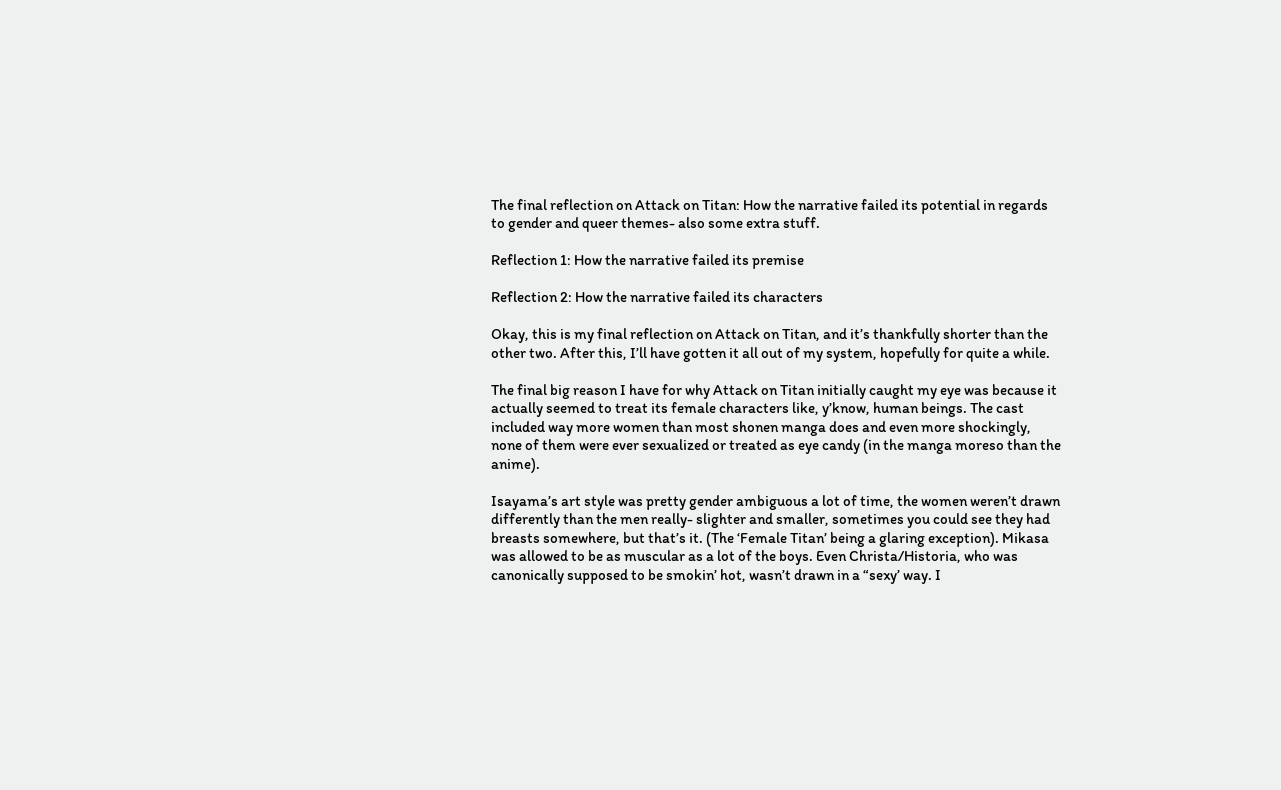The final reflection on Attack on Titan: How the narrative failed its potential in regards to gender and queer themes- also some extra stuff.

Reflection 1: How the narrative failed its premise

Reflection 2: How the narrative failed its characters

Okay, this is my final reflection on Attack on Titan, and it’s thankfully shorter than the other two. After this, I’ll have gotten it all out of my system, hopefully for quite a while.

The final big reason I have for why Attack on Titan initially caught my eye was because it actually seemed to treat its female characters like, y’know, human beings. The cast included way more women than most shonen manga does and even more shockingly, none of them were ever sexualized or treated as eye candy (in the manga moreso than the anime).

Isayama’s art style was pretty gender ambiguous a lot of time, the women weren’t drawn differently than the men really- slighter and smaller, sometimes you could see they had breasts somewhere, but that’s it. (The ‘Female Titan’ being a glaring exception). Mikasa was allowed to be as muscular as a lot of the boys. Even Christa/Historia, who was canonically supposed to be smokin’ hot, wasn’t drawn in a “sexy’ way. I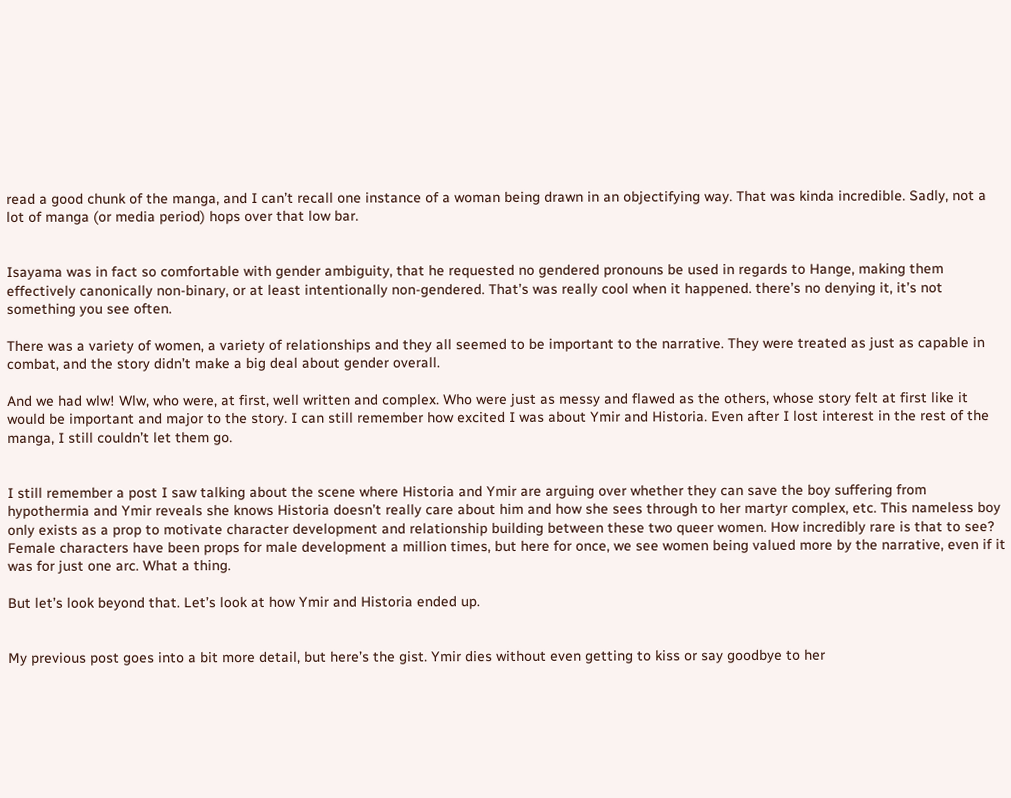read a good chunk of the manga, and I can’t recall one instance of a woman being drawn in an objectifying way. That was kinda incredible. Sadly, not a lot of manga (or media period) hops over that low bar.


Isayama was in fact so comfortable with gender ambiguity, that he requested no gendered pronouns be used in regards to Hange, making them effectively canonically non-binary, or at least intentionally non-gendered. That’s was really cool when it happened. there’s no denying it, it’s not something you see often.

There was a variety of women, a variety of relationships and they all seemed to be important to the narrative. They were treated as just as capable in combat, and the story didn’t make a big deal about gender overall.

And we had wlw! Wlw, who were, at first, well written and complex. Who were just as messy and flawed as the others, whose story felt at first like it would be important and major to the story. I can still remember how excited I was about Ymir and Historia. Even after I lost interest in the rest of the manga, I still couldn’t let them go.


I still remember a post I saw talking about the scene where Historia and Ymir are arguing over whether they can save the boy suffering from hypothermia and Ymir reveals she knows Historia doesn’t really care about him and how she sees through to her martyr complex, etc. This nameless boy only exists as a prop to motivate character development and relationship building between these two queer women. How incredibly rare is that to see? Female characters have been props for male development a million times, but here for once, we see women being valued more by the narrative, even if it was for just one arc. What a thing.

But let’s look beyond that. Let’s look at how Ymir and Historia ended up.


My previous post goes into a bit more detail, but here’s the gist. Ymir dies without even getting to kiss or say goodbye to her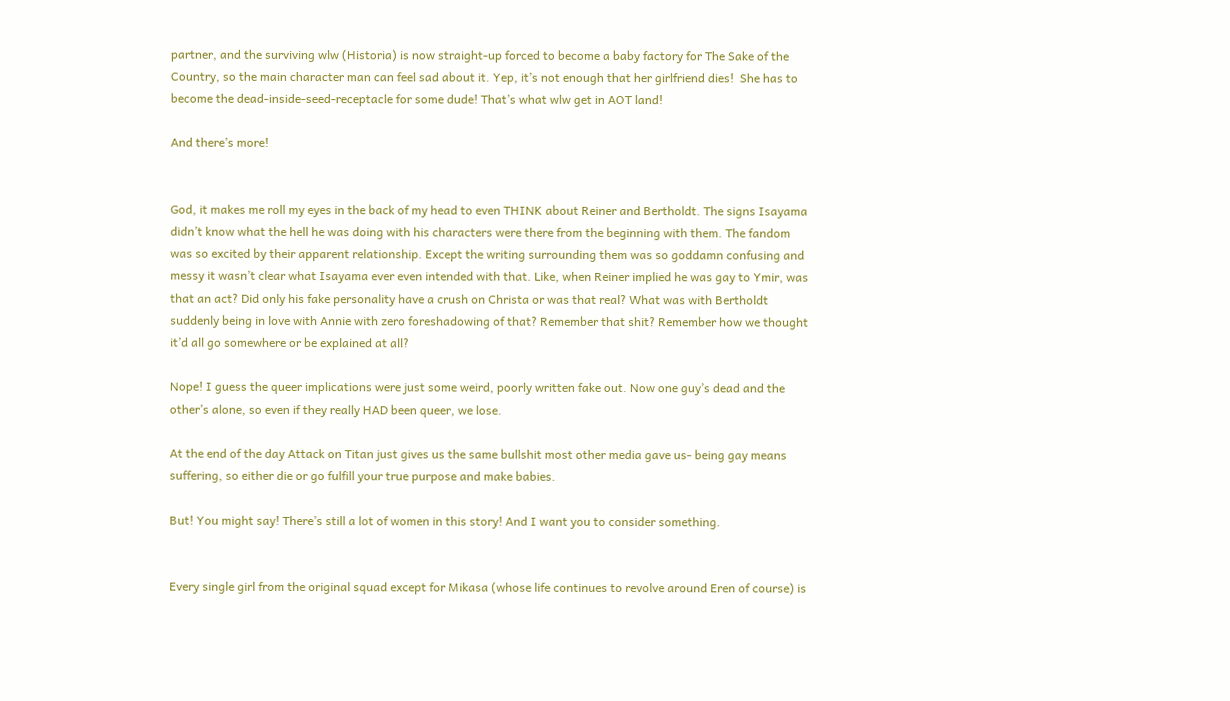partner, and the surviving wlw (Historia) is now straight-up forced to become a baby factory for The Sake of the Country, so the main character man can feel sad about it. Yep, it’s not enough that her girlfriend dies!  She has to become the dead-inside-seed-receptacle for some dude! That’s what wlw get in AOT land!

And there’s more!


God, it makes me roll my eyes in the back of my head to even THINK about Reiner and Bertholdt. The signs Isayama didn’t know what the hell he was doing with his characters were there from the beginning with them. The fandom was so excited by their apparent relationship. Except the writing surrounding them was so goddamn confusing and messy it wasn’t clear what Isayama ever even intended with that. Like, when Reiner implied he was gay to Ymir, was that an act? Did only his fake personality have a crush on Christa or was that real? What was with Bertholdt suddenly being in love with Annie with zero foreshadowing of that? Remember that shit? Remember how we thought it’d all go somewhere or be explained at all?

Nope! I guess the queer implications were just some weird, poorly written fake out. Now one guy’s dead and the other’s alone, so even if they really HAD been queer, we lose.

At the end of the day Attack on Titan just gives us the same bullshit most other media gave us- being gay means suffering, so either die or go fulfill your true purpose and make babies.

But! You might say! There’s still a lot of women in this story! And I want you to consider something.


Every single girl from the original squad except for Mikasa (whose life continues to revolve around Eren of course) is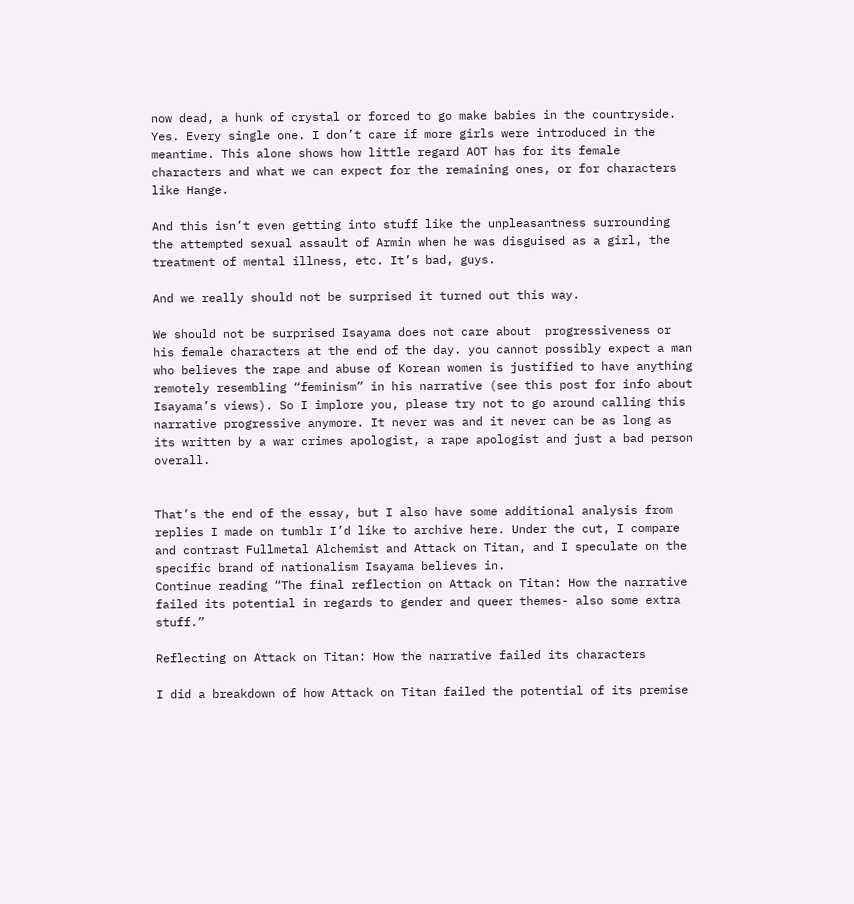now dead, a hunk of crystal or forced to go make babies in the countryside. Yes. Every single one. I don’t care if more girls were introduced in the meantime. This alone shows how little regard AOT has for its female characters and what we can expect for the remaining ones, or for characters like Hange.

And this isn’t even getting into stuff like the unpleasantness surrounding the attempted sexual assault of Armin when he was disguised as a girl, the treatment of mental illness, etc. It’s bad, guys.

And we really should not be surprised it turned out this way.

We should not be surprised Isayama does not care about  progressiveness or his female characters at the end of the day. you cannot possibly expect a man who believes the rape and abuse of Korean women is justified to have anything remotely resembling “feminism” in his narrative (see this post for info about Isayama’s views). So I implore you, please try not to go around calling this narrative progressive anymore. It never was and it never can be as long as its written by a war crimes apologist, a rape apologist and just a bad person overall.


That’s the end of the essay, but I also have some additional analysis from replies I made on tumblr I’d like to archive here. Under the cut, I compare and contrast Fullmetal Alchemist and Attack on Titan, and I speculate on the specific brand of nationalism Isayama believes in.
Continue reading “The final reflection on Attack on Titan: How the narrative failed its potential in regards to gender and queer themes- also some extra stuff.”

Reflecting on Attack on Titan: How the narrative failed its characters

I did a breakdown of how Attack on Titan failed the potential of its premise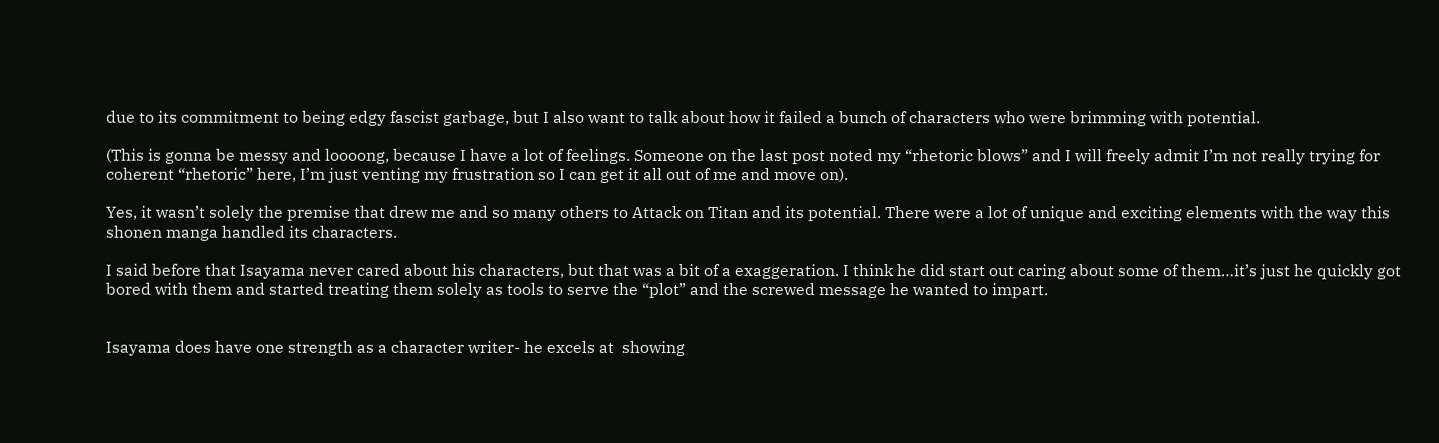due to its commitment to being edgy fascist garbage, but I also want to talk about how it failed a bunch of characters who were brimming with potential.

(This is gonna be messy and loooong, because I have a lot of feelings. Someone on the last post noted my “rhetoric blows” and I will freely admit I’m not really trying for coherent “rhetoric” here, I’m just venting my frustration so I can get it all out of me and move on).

Yes, it wasn’t solely the premise that drew me and so many others to Attack on Titan and its potential. There were a lot of unique and exciting elements with the way this shonen manga handled its characters.

I said before that Isayama never cared about his characters, but that was a bit of a exaggeration. I think he did start out caring about some of them…it’s just he quickly got bored with them and started treating them solely as tools to serve the “plot” and the screwed message he wanted to impart.


Isayama does have one strength as a character writer- he excels at  showing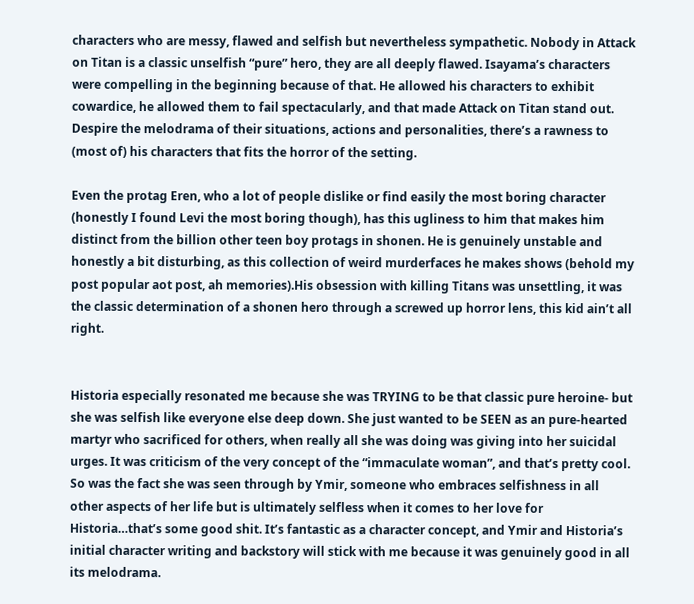characters who are messy, flawed and selfish but nevertheless sympathetic. Nobody in Attack on Titan is a classic unselfish “pure” hero, they are all deeply flawed. Isayama’s characters were compelling in the beginning because of that. He allowed his characters to exhibit cowardice, he allowed them to fail spectacularly, and that made Attack on Titan stand out. Despire the melodrama of their situations, actions and personalities, there’s a rawness to (most of) his characters that fits the horror of the setting.

Even the protag Eren, who a lot of people dislike or find easily the most boring character (honestly I found Levi the most boring though), has this ugliness to him that makes him distinct from the billion other teen boy protags in shonen. He is genuinely unstable and honestly a bit disturbing, as this collection of weird murderfaces he makes shows (behold my post popular aot post, ah memories).His obsession with killing Titans was unsettling, it was the classic determination of a shonen hero through a screwed up horror lens, this kid ain’t all right.


Historia especially resonated me because she was TRYING to be that classic pure heroine- but she was selfish like everyone else deep down. She just wanted to be SEEN as an pure-hearted martyr who sacrificed for others, when really all she was doing was giving into her suicidal urges. It was criticism of the very concept of the “immaculate woman”, and that’s pretty cool. So was the fact she was seen through by Ymir, someone who embraces selfishness in all other aspects of her life but is ultimately selfless when it comes to her love for Historia…that’s some good shit. It’s fantastic as a character concept, and Ymir and Historia’s initial character writing and backstory will stick with me because it was genuinely good in all its melodrama.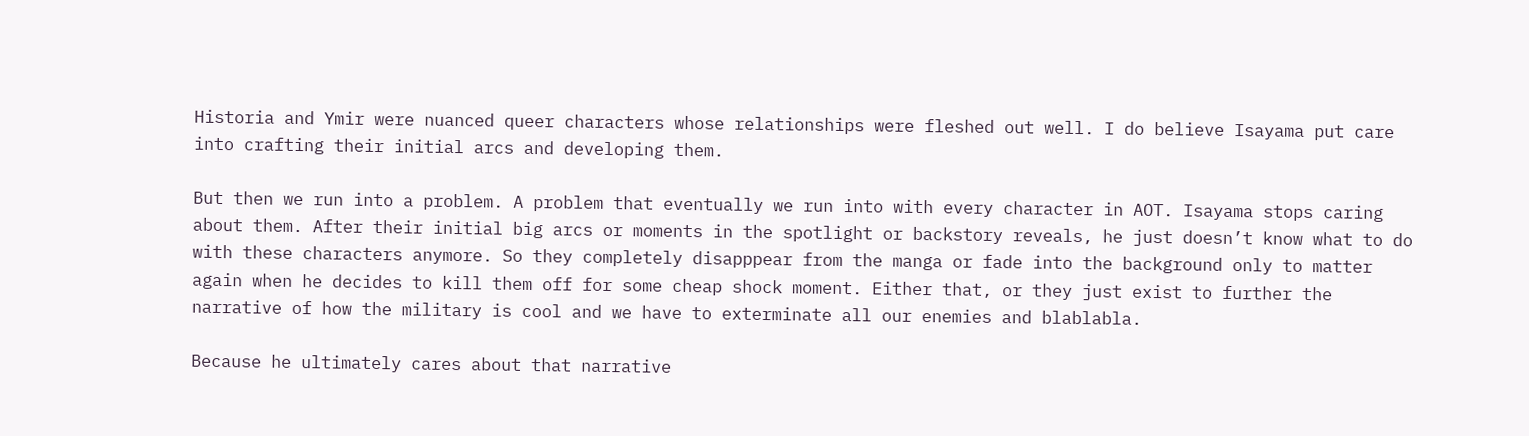Historia and Ymir were nuanced queer characters whose relationships were fleshed out well. I do believe Isayama put care into crafting their initial arcs and developing them.

But then we run into a problem. A problem that eventually we run into with every character in AOT. Isayama stops caring about them. After their initial big arcs or moments in the spotlight or backstory reveals, he just doesn’t know what to do with these characters anymore. So they completely disapppear from the manga or fade into the background only to matter again when he decides to kill them off for some cheap shock moment. Either that, or they just exist to further the narrative of how the military is cool and we have to exterminate all our enemies and blablabla.

Because he ultimately cares about that narrative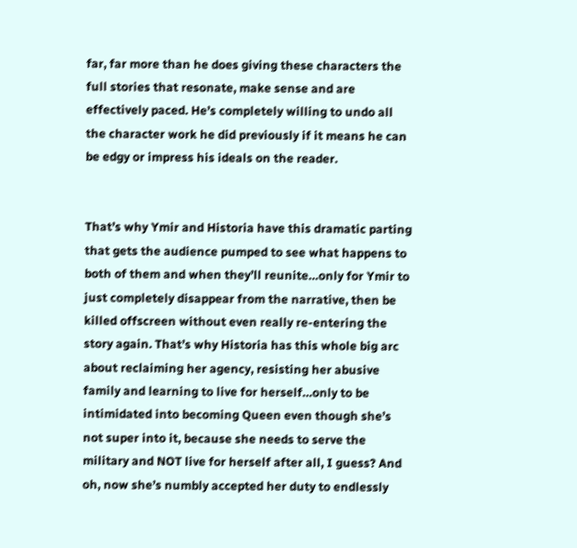far, far more than he does giving these characters the full stories that resonate, make sense and are effectively paced. He’s completely willing to undo all the character work he did previously if it means he can be edgy or impress his ideals on the reader.


That’s why Ymir and Historia have this dramatic parting that gets the audience pumped to see what happens to both of them and when they’ll reunite…only for Ymir to just completely disappear from the narrative, then be killed offscreen without even really re-entering the story again. That’s why Historia has this whole big arc about reclaiming her agency, resisting her abusive family and learning to live for herself…only to be intimidated into becoming Queen even though she’s not super into it, because she needs to serve the military and NOT live for herself after all, I guess? And oh, now she’s numbly accepted her duty to endlessly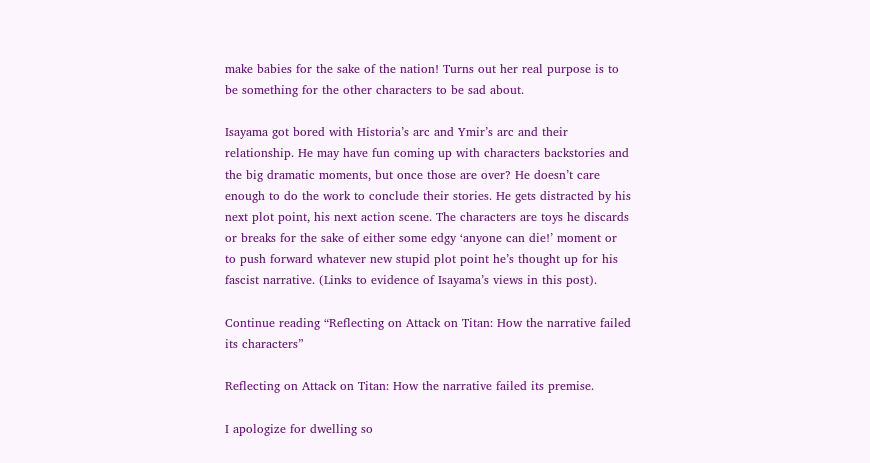make babies for the sake of the nation! Turns out her real purpose is to be something for the other characters to be sad about.

Isayama got bored with Historia’s arc and Ymir’s arc and their relationship. He may have fun coming up with characters backstories and the big dramatic moments, but once those are over? He doesn’t care enough to do the work to conclude their stories. He gets distracted by his next plot point, his next action scene. The characters are toys he discards or breaks for the sake of either some edgy ‘anyone can die!’ moment or to push forward whatever new stupid plot point he’s thought up for his fascist narrative. (Links to evidence of Isayama’s views in this post).

Continue reading “Reflecting on Attack on Titan: How the narrative failed its characters”

Reflecting on Attack on Titan: How the narrative failed its premise.

I apologize for dwelling so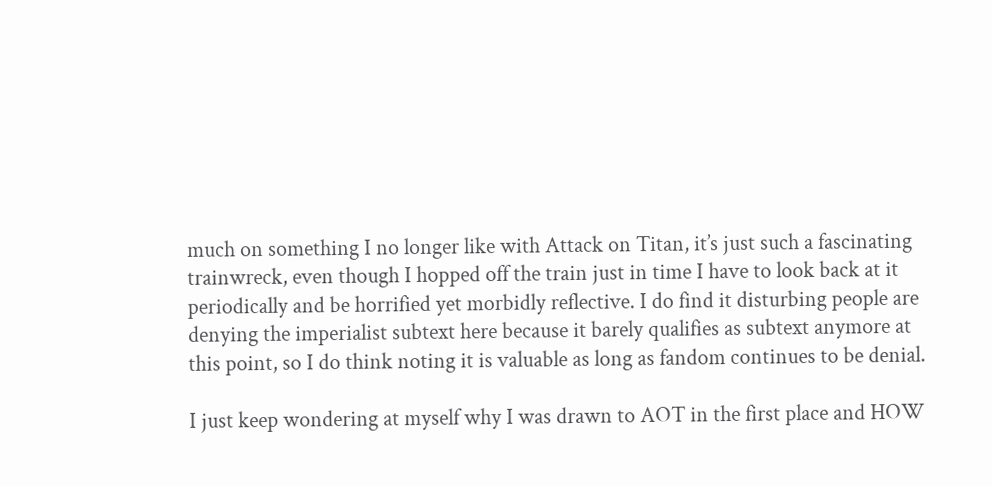much on something I no longer like with Attack on Titan, it’s just such a fascinating trainwreck, even though I hopped off the train just in time I have to look back at it periodically and be horrified yet morbidly reflective. I do find it disturbing people are denying the imperialist subtext here because it barely qualifies as subtext anymore at this point, so I do think noting it is valuable as long as fandom continues to be denial.

I just keep wondering at myself why I was drawn to AOT in the first place and HOW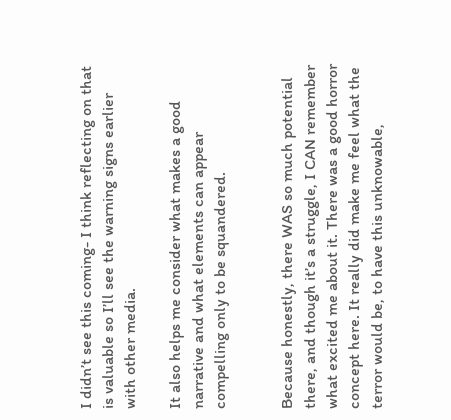I didn’t see this coming- I think reflecting on that is valuable so I’ll see the warning signs earlier with other media.

It also helps me consider what makes a good narrative and what elements can appear compelling only to be squandered.


Because honestly, there WAS so much potential there, and though it’s a struggle, I CAN remember what excited me about it. There was a good horror concept here. It really did make me feel what the terror would be, to have this unknowable,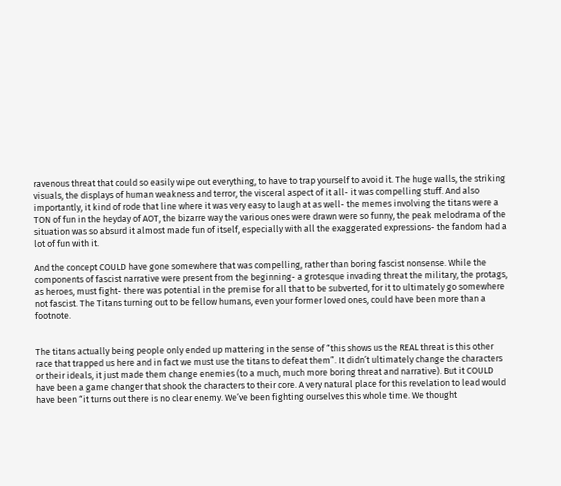ravenous threat that could so easily wipe out everything, to have to trap yourself to avoid it. The huge walls, the striking visuals, the displays of human weakness and terror, the visceral aspect of it all- it was compelling stuff. And also importantly, it kind of rode that line where it was very easy to laugh at as well- the memes involving the titans were a TON of fun in the heyday of AOT, the bizarre way the various ones were drawn were so funny, the peak melodrama of the situation was so absurd it almost made fun of itself, especially with all the exaggerated expressions- the fandom had a lot of fun with it.

And the concept COULD have gone somewhere that was compelling, rather than boring fascist nonsense. While the components of fascist narrative were present from the beginning- a grotesque invading threat the military, the protags, as heroes, must fight- there was potential in the premise for all that to be subverted, for it to ultimately go somewhere not fascist. The Titans turning out to be fellow humans, even your former loved ones, could have been more than a footnote.


The titans actually being people only ended up mattering in the sense of “this shows us the REAL threat is this other race that trapped us here and in fact we must use the titans to defeat them”. It didn’t ultimately change the characters or their ideals, it just made them change enemies (to a much, much more boring threat and narrative). But it COULD have been a game changer that shook the characters to their core. A very natural place for this revelation to lead would have been “it turns out there is no clear enemy. We’ve been fighting ourselves this whole time. We thought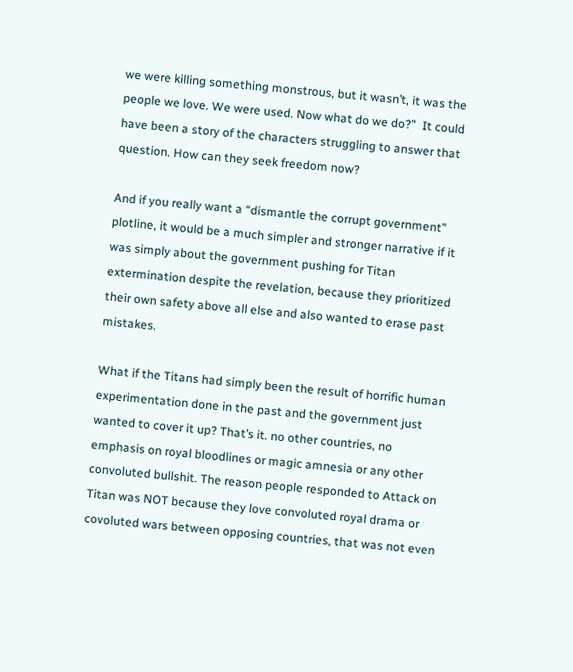we were killing something monstrous, but it wasn’t, it was the people we love. We were used. Now what do we do?”  It could have been a story of the characters struggling to answer that question. How can they seek freedom now?

And if you really want a “dismantle the corrupt government” plotline, it would be a much simpler and stronger narrative if it was simply about the government pushing for Titan extermination despite the revelation, because they prioritized their own safety above all else and also wanted to erase past mistakes.

What if the Titans had simply been the result of horrific human experimentation done in the past and the government just wanted to cover it up? That’s it. no other countries, no emphasis on royal bloodlines or magic amnesia or any other convoluted bullshit. The reason people responded to Attack on Titan was NOT because they love convoluted royal drama or covoluted wars between opposing countries, that was not even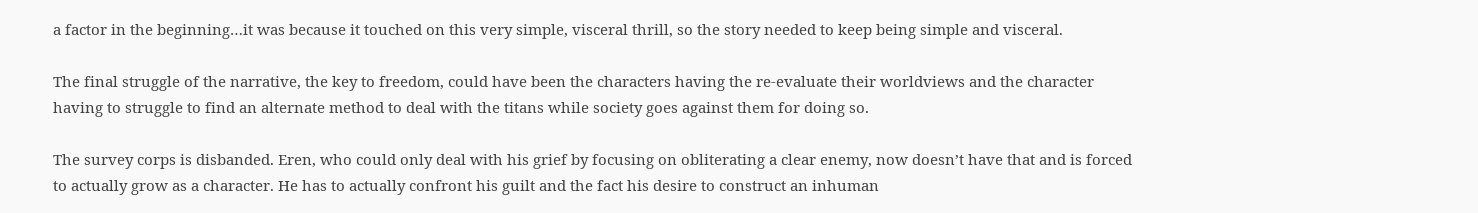a factor in the beginning…it was because it touched on this very simple, visceral thrill, so the story needed to keep being simple and visceral.

The final struggle of the narrative, the key to freedom, could have been the characters having the re-evaluate their worldviews and the character having to struggle to find an alternate method to deal with the titans while society goes against them for doing so.

The survey corps is disbanded. Eren, who could only deal with his grief by focusing on obliterating a clear enemy, now doesn’t have that and is forced to actually grow as a character. He has to actually confront his guilt and the fact his desire to construct an inhuman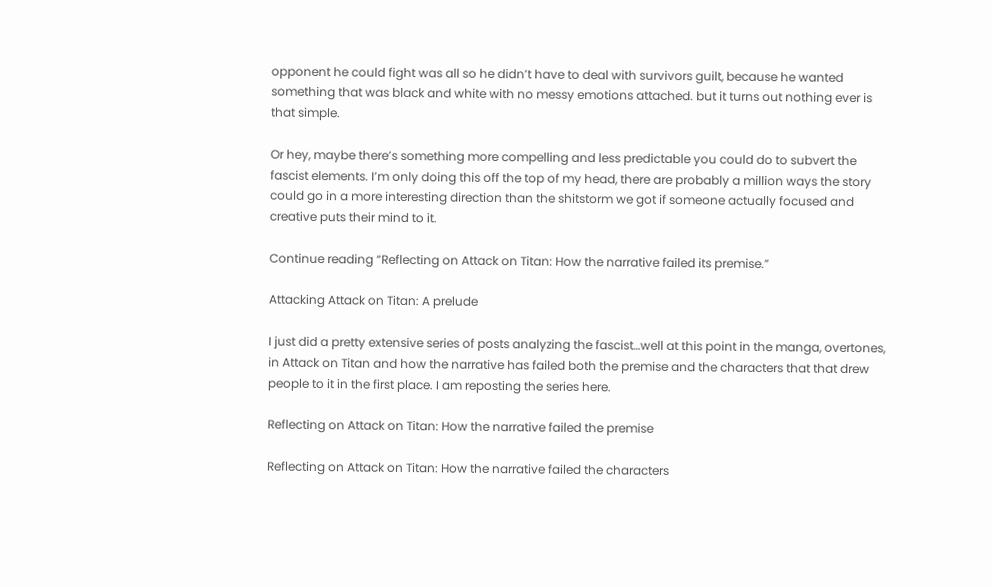opponent he could fight was all so he didn’t have to deal with survivors guilt, because he wanted something that was black and white with no messy emotions attached. but it turns out nothing ever is that simple.

Or hey, maybe there’s something more compelling and less predictable you could do to subvert the fascist elements. I’m only doing this off the top of my head, there are probably a million ways the story could go in a more interesting direction than the shitstorm we got if someone actually focused and creative puts their mind to it.

Continue reading “Reflecting on Attack on Titan: How the narrative failed its premise.”

Attacking Attack on Titan: A prelude

I just did a pretty extensive series of posts analyzing the fascist…well at this point in the manga, overtones, in Attack on Titan and how the narrative has failed both the premise and the characters that that drew people to it in the first place. I am reposting the series here.

Reflecting on Attack on Titan: How the narrative failed the premise

Reflecting on Attack on Titan: How the narrative failed the characters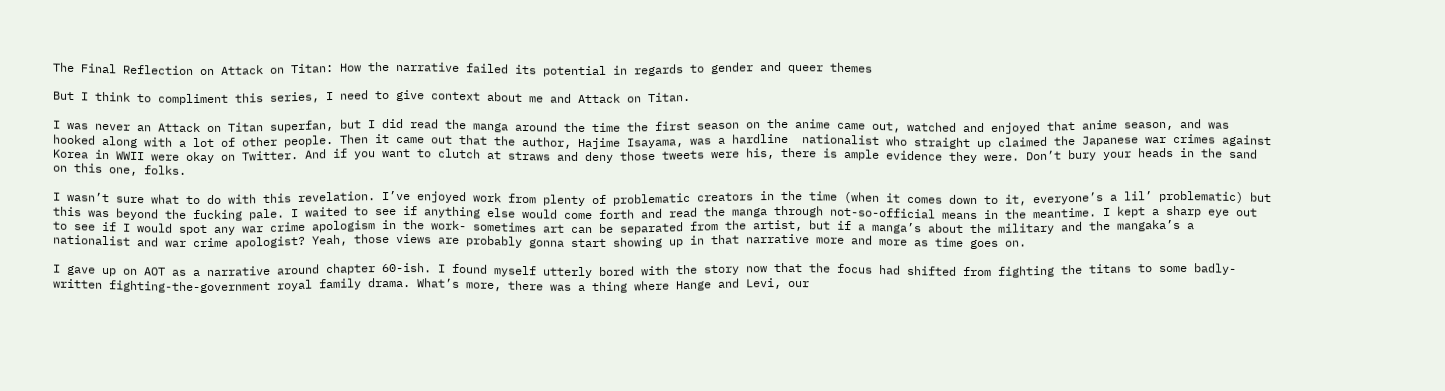The Final Reflection on Attack on Titan: How the narrative failed its potential in regards to gender and queer themes

But I think to compliment this series, I need to give context about me and Attack on Titan.

I was never an Attack on Titan superfan, but I did read the manga around the time the first season on the anime came out, watched and enjoyed that anime season, and was hooked along with a lot of other people. Then it came out that the author, Hajime Isayama, was a hardline  nationalist who straight up claimed the Japanese war crimes against Korea in WWII were okay on Twitter. And if you want to clutch at straws and deny those tweets were his, there is ample evidence they were. Don’t bury your heads in the sand on this one, folks.

I wasn’t sure what to do with this revelation. I’ve enjoyed work from plenty of problematic creators in the time (when it comes down to it, everyone’s a lil’ problematic) but this was beyond the fucking pale. I waited to see if anything else would come forth and read the manga through not-so-official means in the meantime. I kept a sharp eye out to see if I would spot any war crime apologism in the work- sometimes art can be separated from the artist, but if a manga’s about the military and the mangaka’s a nationalist and war crime apologist? Yeah, those views are probably gonna start showing up in that narrative more and more as time goes on.

I gave up on AOT as a narrative around chapter 60-ish. I found myself utterly bored with the story now that the focus had shifted from fighting the titans to some badly-written fighting-the-government royal family drama. What’s more, there was a thing where Hange and Levi, our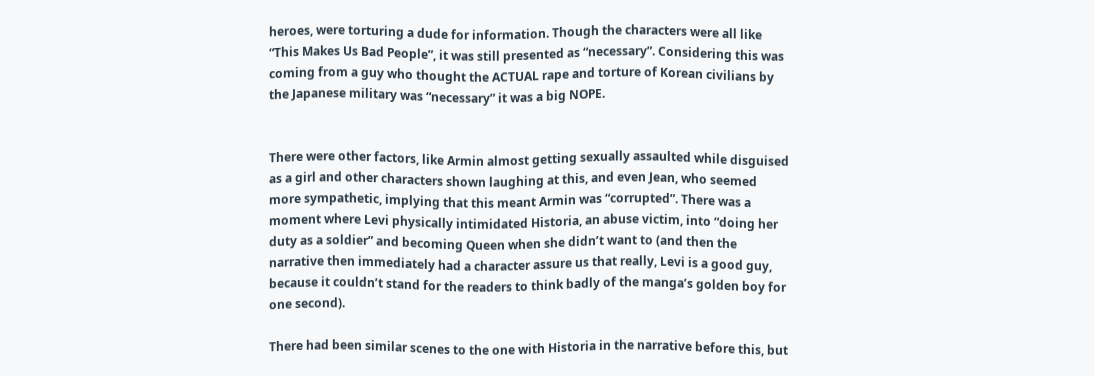heroes, were torturing a dude for information. Though the characters were all like “This Makes Us Bad People”, it was still presented as “necessary”. Considering this was coming from a guy who thought the ACTUAL rape and torture of Korean civilians by the Japanese military was “necessary” it was a big NOPE.


There were other factors, like Armin almost getting sexually assaulted while disguised as a girl and other characters shown laughing at this, and even Jean, who seemed more sympathetic, implying that this meant Armin was “corrupted”. There was a moment where Levi physically intimidated Historia, an abuse victim, into “doing her duty as a soldier” and becoming Queen when she didn’t want to (and then the narrative then immediately had a character assure us that really, Levi is a good guy, because it couldn’t stand for the readers to think badly of the manga’s golden boy for one second).

There had been similar scenes to the one with Historia in the narrative before this, but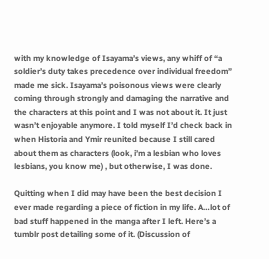with my knowledge of Isayama’s views, any whiff of “a soldier’s duty takes precedence over individual freedom” made me sick. Isayama’s poisonous views were clearly coming through strongly and damaging the narrative and the characters at this point and I was not about it. It just wasn’t enjoyable anymore. I told myself I’d check back in when Historia and Ymir reunited because I still cared about them as characters (look, i’m a lesbian who loves lesbians, you know me) , but otherwise, I was done.

Quitting when I did may have been the best decision I ever made regarding a piece of fiction in my life. A…lot of bad stuff happened in the manga after I left. Here’s a tumblr post detailing some of it. (Discussion of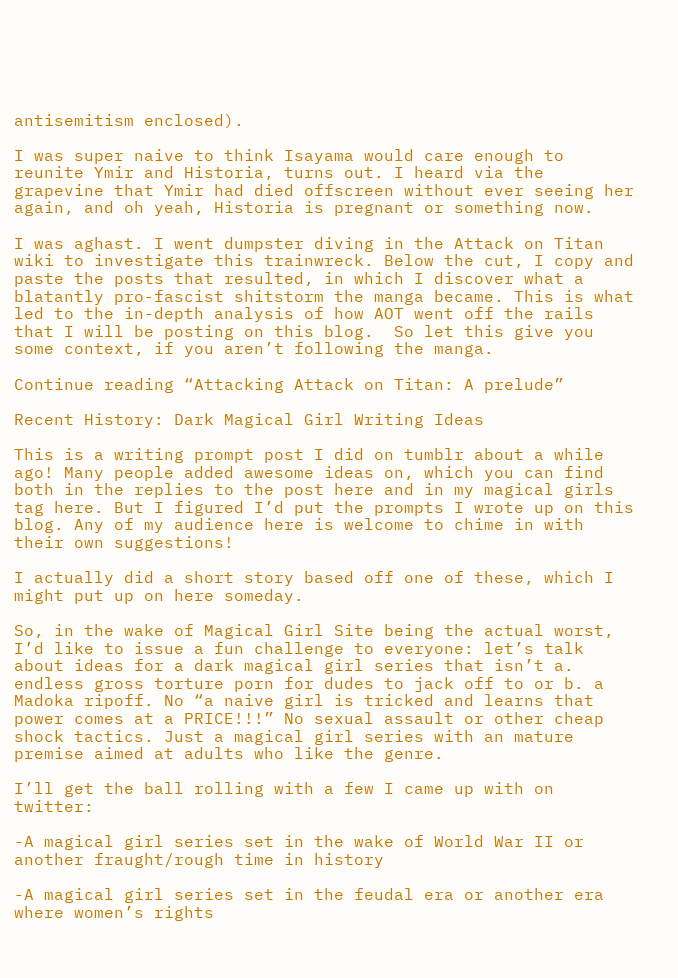antisemitism enclosed).

I was super naive to think Isayama would care enough to reunite Ymir and Historia, turns out. I heard via the grapevine that Ymir had died offscreen without ever seeing her again, and oh yeah, Historia is pregnant or something now.

I was aghast. I went dumpster diving in the Attack on Titan wiki to investigate this trainwreck. Below the cut, I copy and paste the posts that resulted, in which I discover what a blatantly pro-fascist shitstorm the manga became. This is what led to the in-depth analysis of how AOT went off the rails that I will be posting on this blog.  So let this give you some context, if you aren’t following the manga.

Continue reading “Attacking Attack on Titan: A prelude”

Recent History: Dark Magical Girl Writing Ideas

This is a writing prompt post I did on tumblr about a while ago! Many people added awesome ideas on, which you can find both in the replies to the post here and in my magical girls tag here. But I figured I’d put the prompts I wrote up on this blog. Any of my audience here is welcome to chime in with their own suggestions!

I actually did a short story based off one of these, which I might put up on here someday.

So, in the wake of Magical Girl Site being the actual worst, I’d like to issue a fun challenge to everyone: let’s talk about ideas for a dark magical girl series that isn’t a. endless gross torture porn for dudes to jack off to or b. a Madoka ripoff. No “a naive girl is tricked and learns that power comes at a PRICE!!!” No sexual assault or other cheap shock tactics. Just a magical girl series with an mature premise aimed at adults who like the genre.

I’ll get the ball rolling with a few I came up with on twitter:

-A magical girl series set in the wake of World War II or another fraught/rough time in history

-A magical girl series set in the feudal era or another era where women’s rights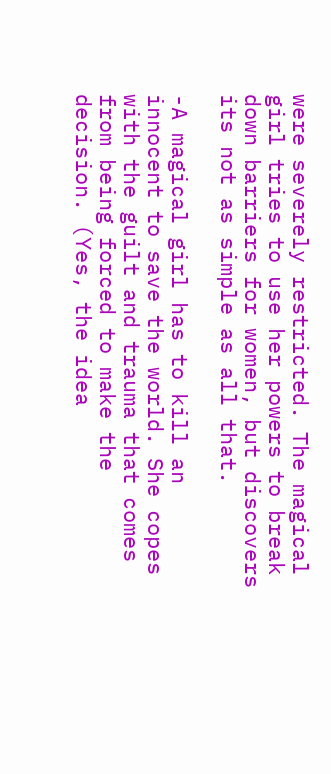were severely restricted. The magical girl tries to use her powers to break down barriers for women, but discovers its not as simple as all that.

-A magical girl has to kill an innocent to save the world. She copes with the guilt and trauma that comes from being forced to make the decision. (Yes, the idea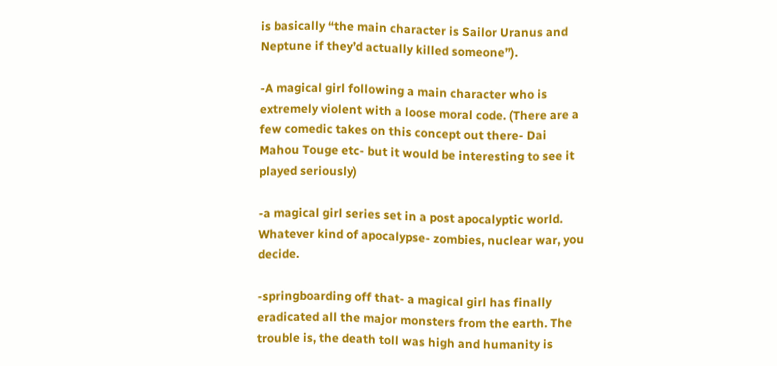is basically “the main character is Sailor Uranus and Neptune if they’d actually killed someone”).

-A magical girl following a main character who is extremely violent with a loose moral code. (There are a few comedic takes on this concept out there- Dai Mahou Touge etc- but it would be interesting to see it played seriously)

-a magical girl series set in a post apocalyptic world. Whatever kind of apocalypse- zombies, nuclear war, you decide.

-springboarding off that- a magical girl has finally eradicated all the major monsters from the earth. The trouble is, the death toll was high and humanity is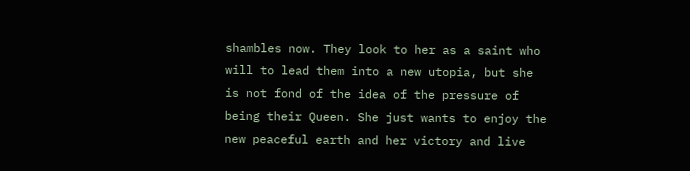shambles now. They look to her as a saint who will to lead them into a new utopia, but she is not fond of the idea of the pressure of being their Queen. She just wants to enjoy the new peaceful earth and her victory and live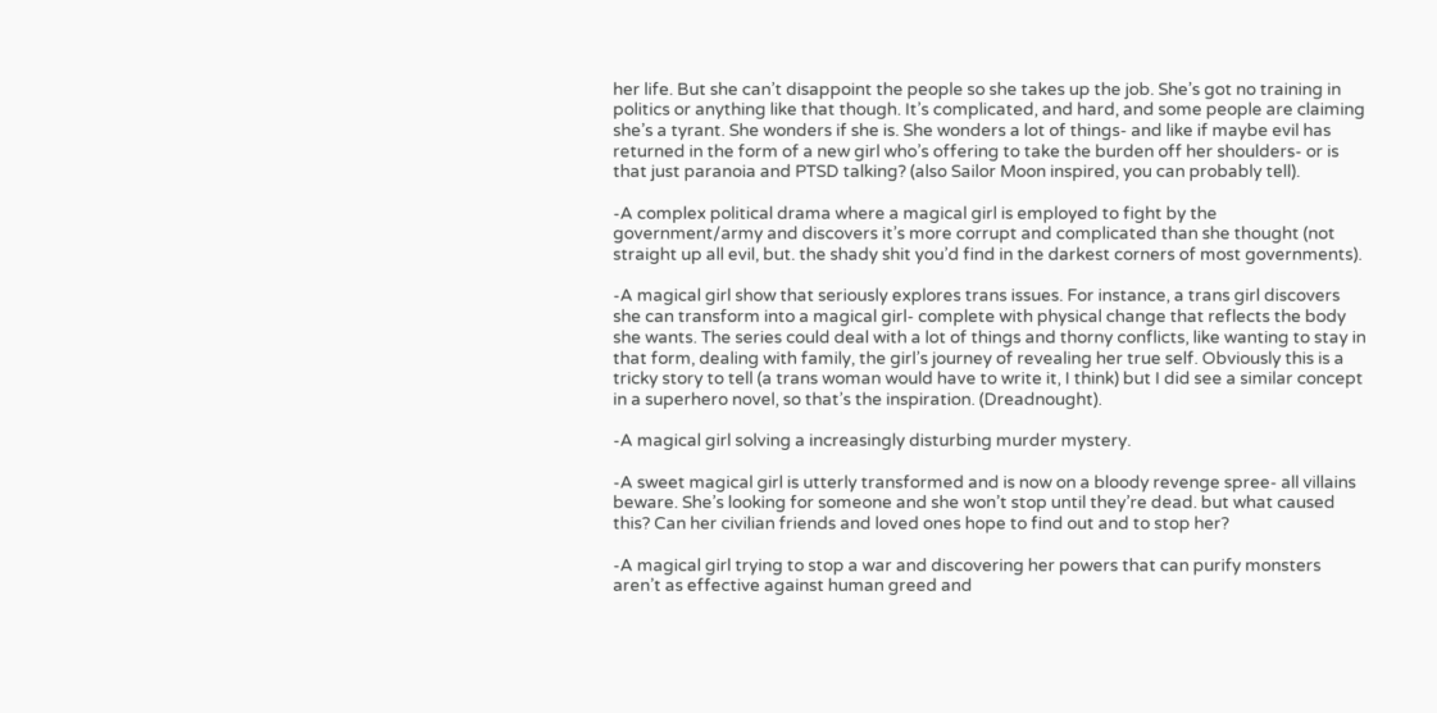her life. But she can’t disappoint the people so she takes up the job. She’s got no training in politics or anything like that though. It’s complicated, and hard, and some people are claiming she’s a tyrant. She wonders if she is. She wonders a lot of things- and like if maybe evil has returned in the form of a new girl who’s offering to take the burden off her shoulders- or is that just paranoia and PTSD talking? (also Sailor Moon inspired, you can probably tell).

-A complex political drama where a magical girl is employed to fight by the government/army and discovers it’s more corrupt and complicated than she thought (not straight up all evil, but. the shady shit you’d find in the darkest corners of most governments).

-A magical girl show that seriously explores trans issues. For instance, a trans girl discovers she can transform into a magical girl- complete with physical change that reflects the body she wants. The series could deal with a lot of things and thorny conflicts, like wanting to stay in that form, dealing with family, the girl’s journey of revealing her true self. Obviously this is a tricky story to tell (a trans woman would have to write it, I think) but I did see a similar concept in a superhero novel, so that’s the inspiration. (Dreadnought).

-A magical girl solving a increasingly disturbing murder mystery.

-A sweet magical girl is utterly transformed and is now on a bloody revenge spree- all villains beware. She’s looking for someone and she won’t stop until they’re dead. but what caused this? Can her civilian friends and loved ones hope to find out and to stop her?

-A magical girl trying to stop a war and discovering her powers that can purify monsters aren’t as effective against human greed and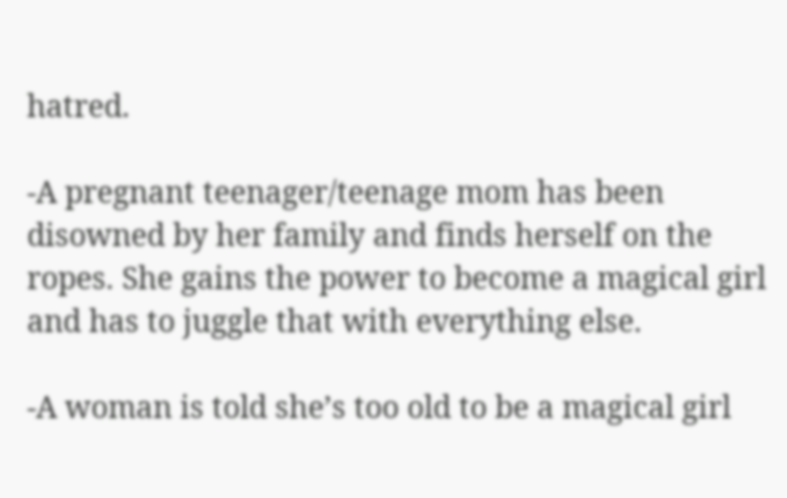hatred.

-A pregnant teenager/teenage mom has been disowned by her family and finds herself on the ropes. She gains the power to become a magical girl and has to juggle that with everything else.

-A woman is told she’s too old to be a magical girl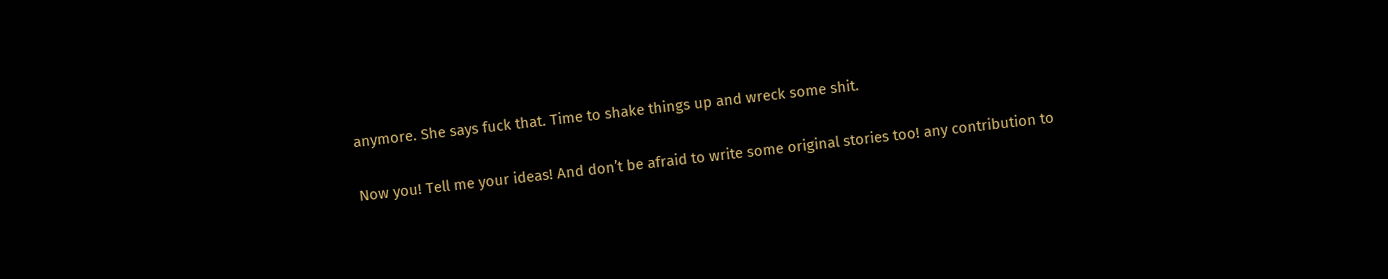anymore. She says fuck that. Time to shake things up and wreck some shit.

Now you! Tell me your ideas! And don’t be afraid to write some original stories too! any contribution to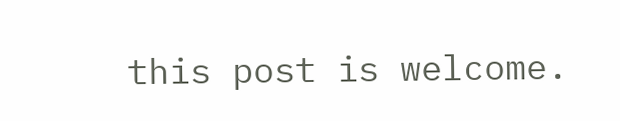this post is welcome.